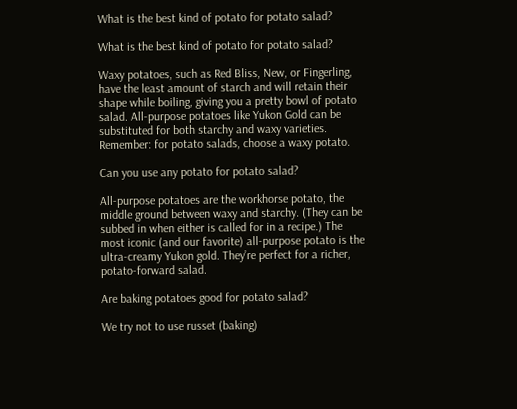What is the best kind of potato for potato salad?

What is the best kind of potato for potato salad?

Waxy potatoes, such as Red Bliss, New, or Fingerling, have the least amount of starch and will retain their shape while boiling, giving you a pretty bowl of potato salad. All-purpose potatoes like Yukon Gold can be substituted for both starchy and waxy varieties. Remember: for potato salads, choose a waxy potato.

Can you use any potato for potato salad?

All-purpose potatoes are the workhorse potato, the middle ground between waxy and starchy. (They can be subbed in when either is called for in a recipe.) The most iconic (and our favorite) all-purpose potato is the ultra-creamy Yukon gold. They’re perfect for a richer, potato-forward salad.

Are baking potatoes good for potato salad?

We try not to use russet (baking)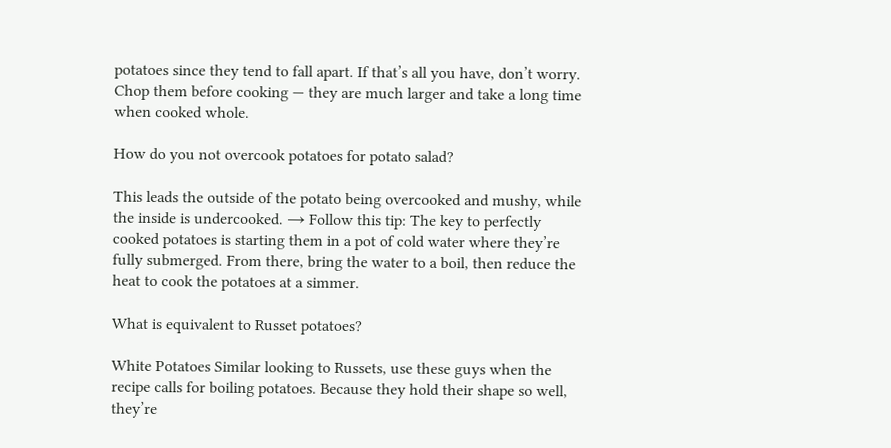potatoes since they tend to fall apart. If that’s all you have, don’t worry. Chop them before cooking — they are much larger and take a long time when cooked whole.

How do you not overcook potatoes for potato salad?

This leads the outside of the potato being overcooked and mushy, while the inside is undercooked. → Follow this tip: The key to perfectly cooked potatoes is starting them in a pot of cold water where they’re fully submerged. From there, bring the water to a boil, then reduce the heat to cook the potatoes at a simmer.

What is equivalent to Russet potatoes?

White Potatoes Similar looking to Russets, use these guys when the recipe calls for boiling potatoes. Because they hold their shape so well, they’re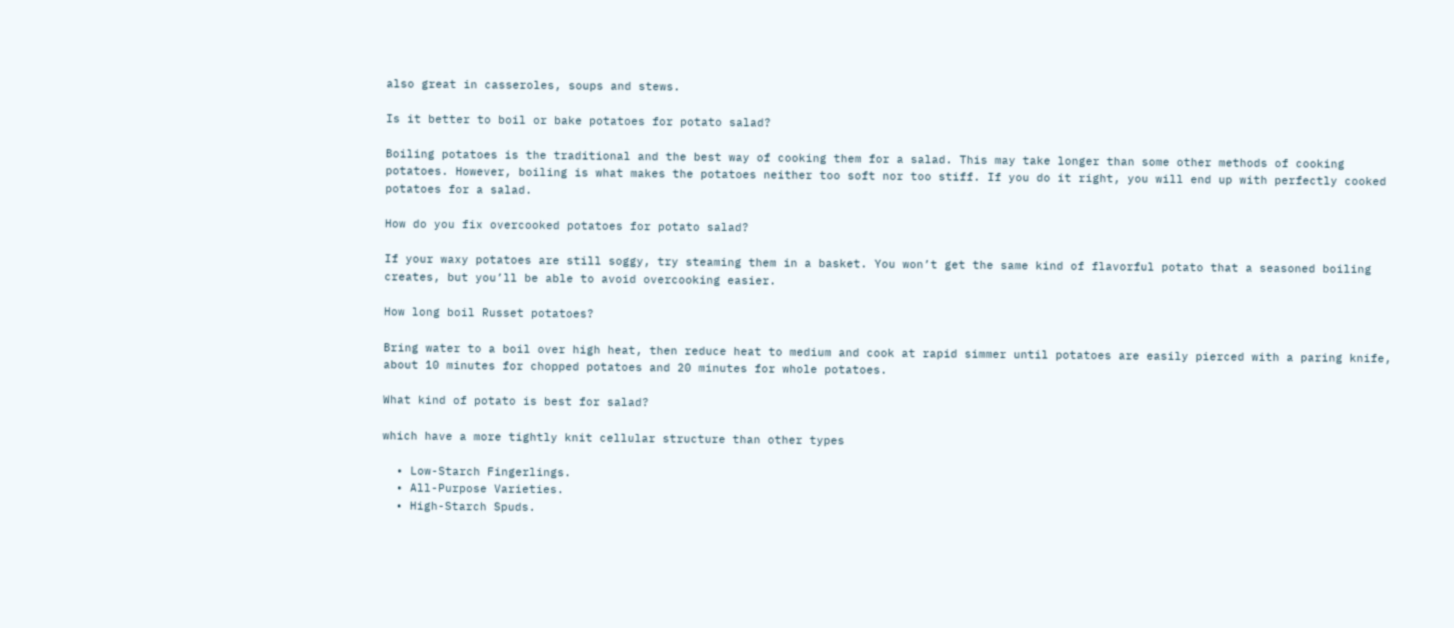also great in casseroles, soups and stews.

Is it better to boil or bake potatoes for potato salad?

Boiling potatoes is the traditional and the best way of cooking them for a salad. This may take longer than some other methods of cooking potatoes. However, boiling is what makes the potatoes neither too soft nor too stiff. If you do it right, you will end up with perfectly cooked potatoes for a salad.

How do you fix overcooked potatoes for potato salad?

If your waxy potatoes are still soggy, try steaming them in a basket. You won’t get the same kind of flavorful potato that a seasoned boiling creates, but you’ll be able to avoid overcooking easier.

How long boil Russet potatoes?

Bring water to a boil over high heat, then reduce heat to medium and cook at rapid simmer until potatoes are easily pierced with a paring knife, about 10 minutes for chopped potatoes and 20 minutes for whole potatoes.

What kind of potato is best for salad?

which have a more tightly knit cellular structure than other types

  • Low-Starch Fingerlings.
  • All-Purpose Varieties.
  • High-Starch Spuds.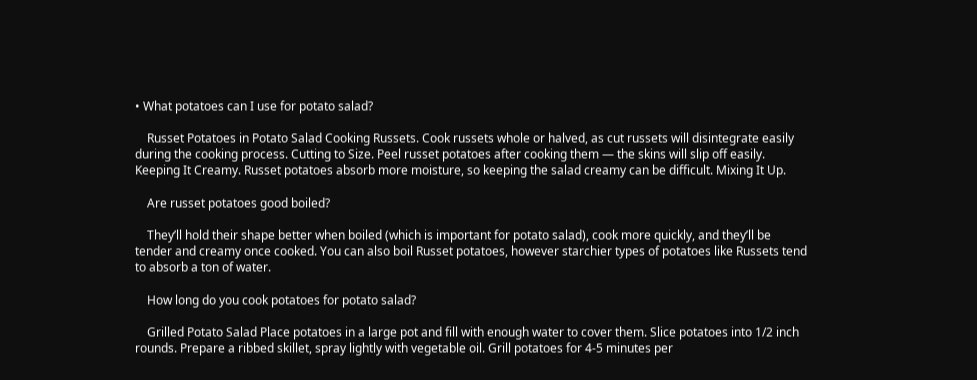• What potatoes can I use for potato salad?

    Russet Potatoes in Potato Salad Cooking Russets. Cook russets whole or halved, as cut russets will disintegrate easily during the cooking process. Cutting to Size. Peel russet potatoes after cooking them — the skins will slip off easily. Keeping It Creamy. Russet potatoes absorb more moisture, so keeping the salad creamy can be difficult. Mixing It Up.

    Are russet potatoes good boiled?

    They’ll hold their shape better when boiled (which is important for potato salad), cook more quickly, and they’ll be tender and creamy once cooked. You can also boil Russet potatoes, however starchier types of potatoes like Russets tend to absorb a ton of water.

    How long do you cook potatoes for potato salad?

    Grilled Potato Salad Place potatoes in a large pot and fill with enough water to cover them. Slice potatoes into 1/2 inch rounds. Prepare a ribbed skillet, spray lightly with vegetable oil. Grill potatoes for 4-5 minutes per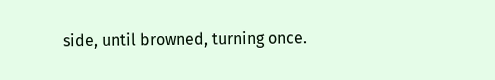side, until browned, turning once.